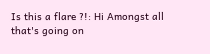Is this a flare ?!: Hi Amongst all that's going on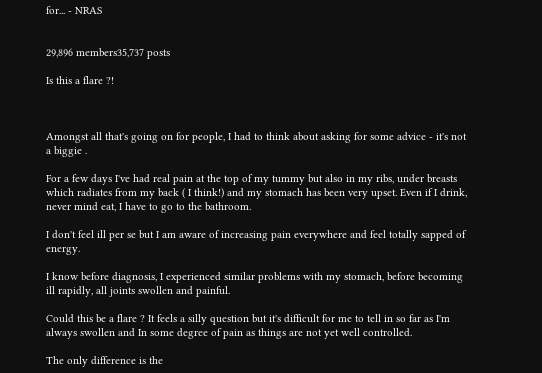for... - NRAS


29,896 members35,737 posts

Is this a flare ?!



Amongst all that's going on for people, I had to think about asking for some advice - it's not a biggie .

For a few days I've had real pain at the top of my tummy but also in my ribs, under breasts which radiates from my back ( I think!) and my stomach has been very upset. Even if I drink, never mind eat, I have to go to the bathroom.

I don't feel ill per se but I am aware of increasing pain everywhere and feel totally sapped of energy.

I know before diagnosis, I experienced similar problems with my stomach, before becoming ill rapidly, all joints swollen and painful.

Could this be a flare ? It feels a silly question but it's difficult for me to tell in so far as I'm always swollen and In some degree of pain as things are not yet well controlled.

The only difference is the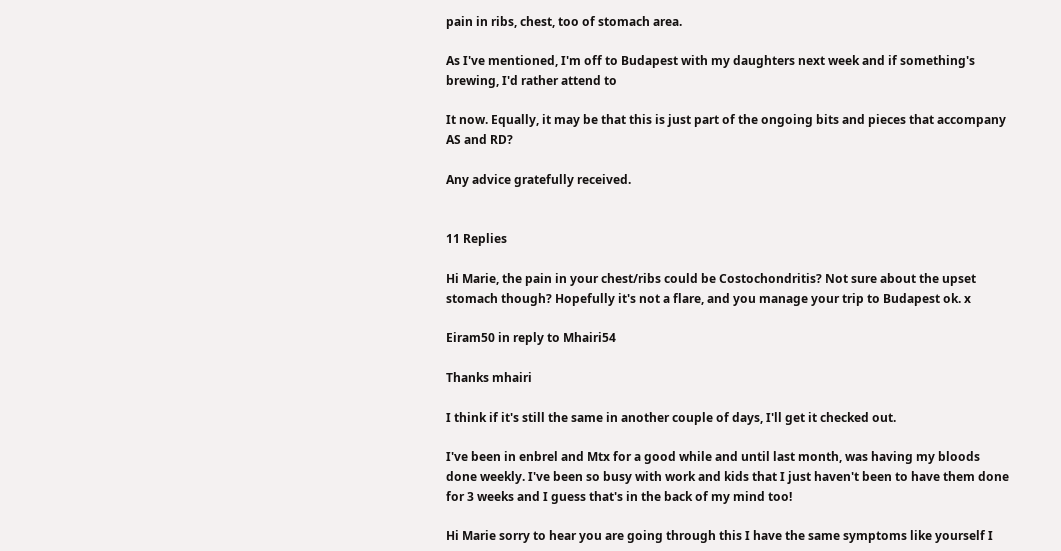pain in ribs, chest, too of stomach area.

As I've mentioned, I'm off to Budapest with my daughters next week and if something's brewing, I'd rather attend to

It now. Equally, it may be that this is just part of the ongoing bits and pieces that accompany AS and RD?

Any advice gratefully received.


11 Replies

Hi Marie, the pain in your chest/ribs could be Costochondritis? Not sure about the upset stomach though? Hopefully it's not a flare, and you manage your trip to Budapest ok. x

Eiram50 in reply to Mhairi54

Thanks mhairi

I think if it's still the same in another couple of days, I'll get it checked out.

I've been in enbrel and Mtx for a good while and until last month, was having my bloods done weekly. I've been so busy with work and kids that I just haven't been to have them done for 3 weeks and I guess that's in the back of my mind too!

Hi Marie sorry to hear you are going through this I have the same symptoms like yourself I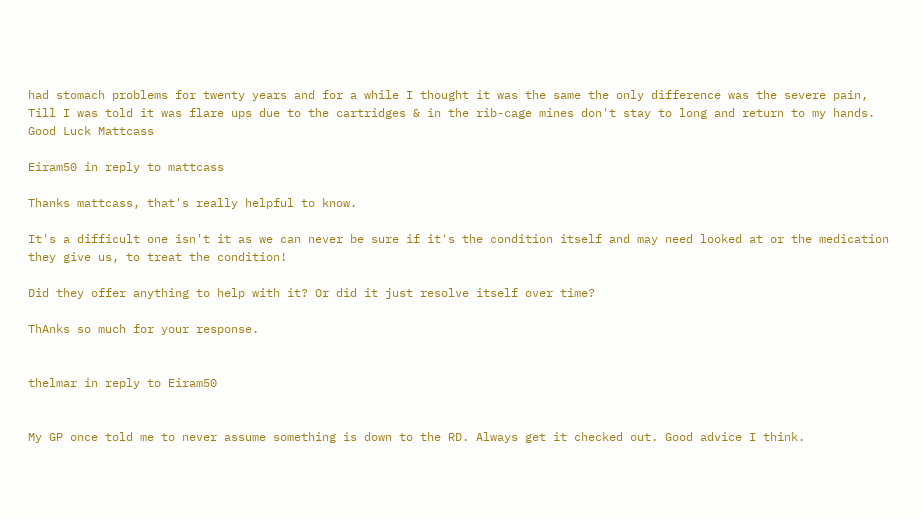had stomach problems for twenty years and for a while I thought it was the same the only difference was the severe pain, Till I was told it was flare ups due to the cartridges & in the rib-cage mines don't stay to long and return to my hands. Good Luck Mattcass

Eiram50 in reply to mattcass

Thanks mattcass, that's really helpful to know.

It's a difficult one isn't it as we can never be sure if it's the condition itself and may need looked at or the medication they give us, to treat the condition!

Did they offer anything to help with it? Or did it just resolve itself over time?

ThAnks so much for your response.


thelmar in reply to Eiram50


My GP once told me to never assume something is down to the RD. Always get it checked out. Good advice I think.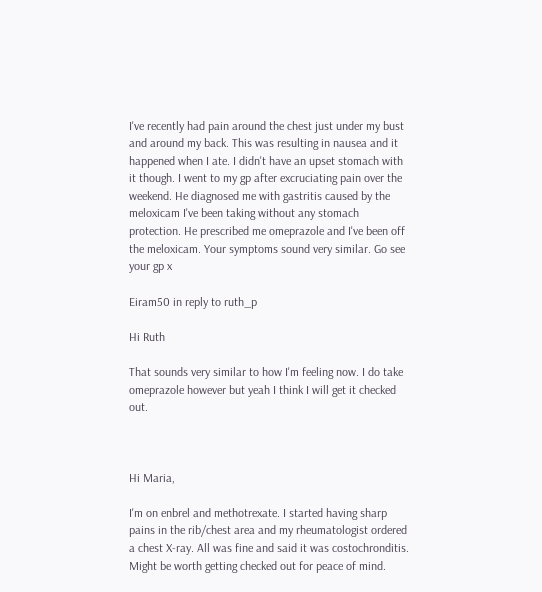I've recently had pain around the chest just under my bust and around my back. This was resulting in nausea and it happened when I ate. I didn't have an upset stomach with it though. I went to my gp after excruciating pain over the weekend. He diagnosed me with gastritis caused by the meloxicam I've been taking without any stomach protection. He prescribed me omeprazole and I've been off the meloxicam. Your symptoms sound very similar. Go see your gp x

Eiram50 in reply to ruth_p

Hi Ruth

That sounds very similar to how I'm feeling now. I do take omeprazole however but yeah I think I will get it checked out.



Hi Maria,

I'm on enbrel and methotrexate. I started having sharp pains in the rib/chest area and my rheumatologist ordered a chest X-ray. All was fine and said it was costochronditis. Might be worth getting checked out for peace of mind.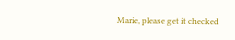Marie, please get it checked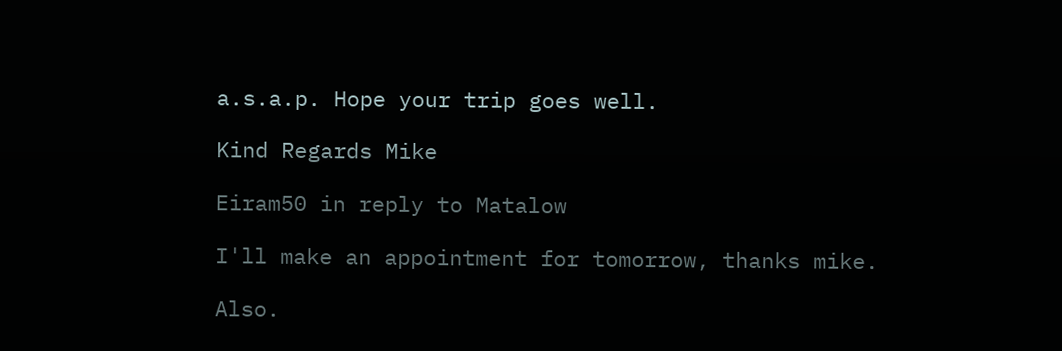a.s.a.p. Hope your trip goes well.

Kind Regards Mike

Eiram50 in reply to Matalow

I'll make an appointment for tomorrow, thanks mike.

Also.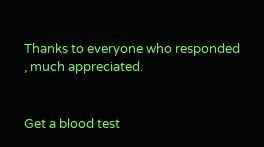Thanks to everyone who responded , much appreciated.


Get a blood test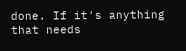done. If it's anything that needs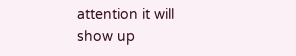attention it will show up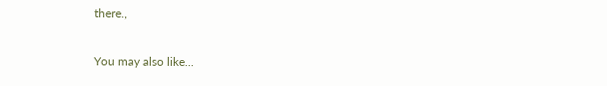there.,

You may also like...